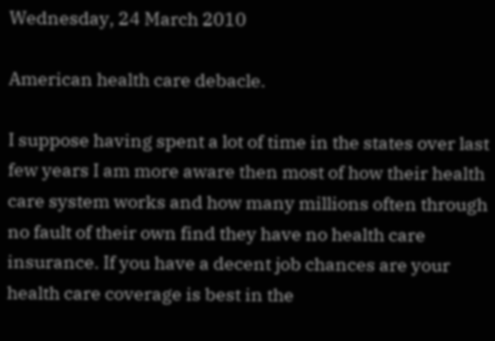Wednesday, 24 March 2010

American health care debacle.

I suppose having spent a lot of time in the states over last few years I am more aware then most of how their health care system works and how many millions often through no fault of their own find they have no health care insurance. If you have a decent job chances are your health care coverage is best in the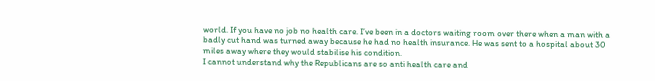world. If you have no job no health care. I’ve been in a doctors waiting room over there when a man with a badly cut hand was turned away because he had no health insurance. He was sent to a hospital about 30 miles away where they would stabilise his condition.
I cannot understand why the Republicans are so anti health care and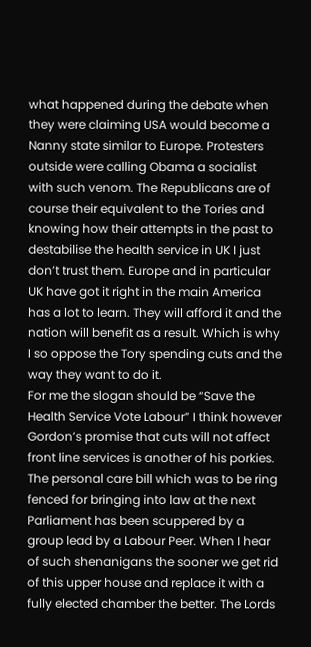what happened during the debate when they were claiming USA would become a Nanny state similar to Europe. Protesters outside were calling Obama a socialist with such venom. The Republicans are of course their equivalent to the Tories and knowing how their attempts in the past to destabilise the health service in UK I just don’t trust them. Europe and in particular UK have got it right in the main America has a lot to learn. They will afford it and the nation will benefit as a result. Which is why I so oppose the Tory spending cuts and the way they want to do it.
For me the slogan should be “Save the Health Service Vote Labour” I think however Gordon’s promise that cuts will not affect front line services is another of his porkies. The personal care bill which was to be ring fenced for bringing into law at the next Parliament has been scuppered by a group lead by a Labour Peer. When I hear of such shenanigans the sooner we get rid of this upper house and replace it with a fully elected chamber the better. The Lords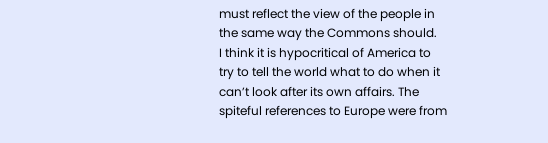must reflect the view of the people in the same way the Commons should.
I think it is hypocritical of America to try to tell the world what to do when it can’t look after its own affairs. The spiteful references to Europe were from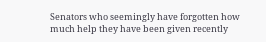Senators who seemingly have forgotten how much help they have been given recently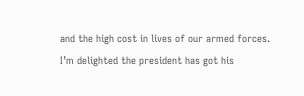and the high cost in lives of our armed forces.
I’m delighted the president has got his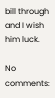bill through and I wish him luck.

No comments: